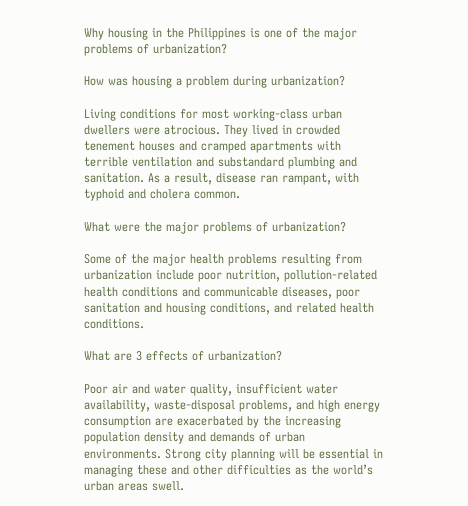Why housing in the Philippines is one of the major problems of urbanization?

How was housing a problem during urbanization?

Living conditions for most working-class urban dwellers were atrocious. They lived in crowded tenement houses and cramped apartments with terrible ventilation and substandard plumbing and sanitation. As a result, disease ran rampant, with typhoid and cholera common.

What were the major problems of urbanization?

Some of the major health problems resulting from urbanization include poor nutrition, pollution-related health conditions and communicable diseases, poor sanitation and housing conditions, and related health conditions.

What are 3 effects of urbanization?

Poor air and water quality, insufficient water availability, waste-disposal problems, and high energy consumption are exacerbated by the increasing population density and demands of urban environments. Strong city planning will be essential in managing these and other difficulties as the world’s urban areas swell.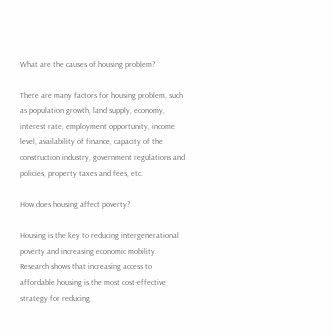What are the causes of housing problem?

There are many factors for housing problem, such as population growth, land supply, economy, interest rate, employment opportunity, income level, availability of finance, capacity of the construction industry, government regulations and policies, property taxes and fees, etc.

How does housing affect poverty?

Housing is the key to reducing intergenerational poverty and increasing economic mobility. Research shows that increasing access to affordable housing is the most cost-effective strategy for reducing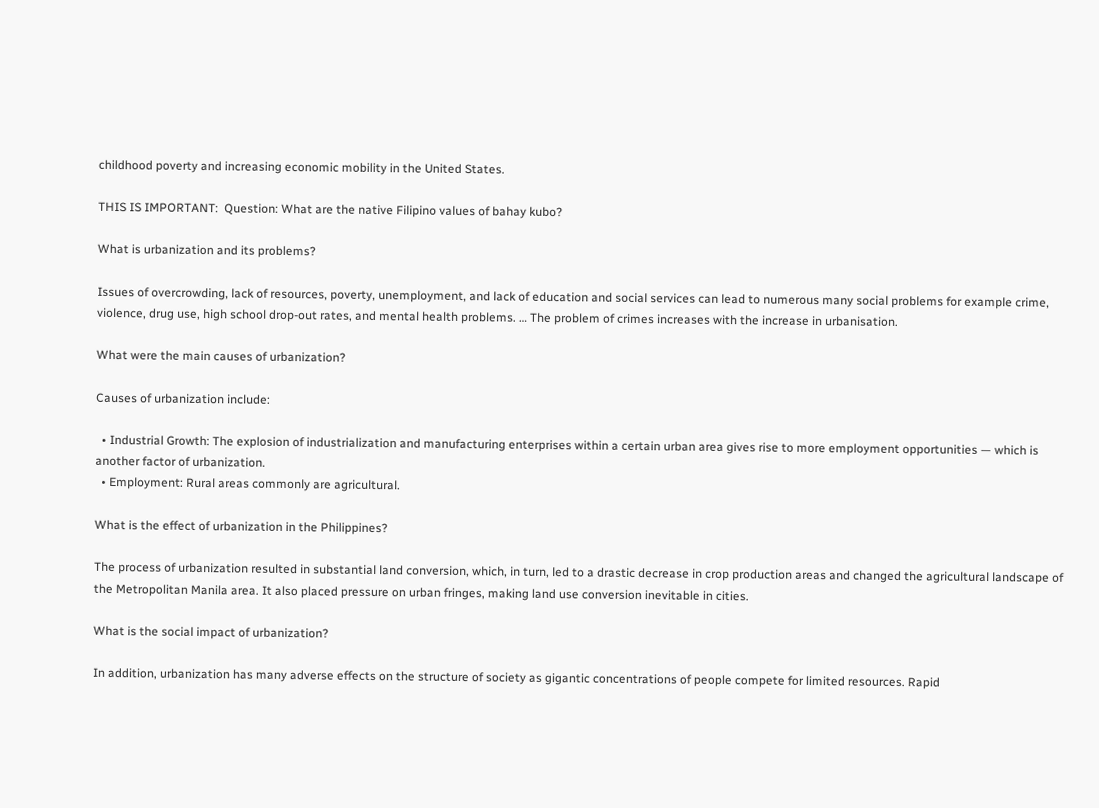childhood poverty and increasing economic mobility in the United States.

THIS IS IMPORTANT:  Question: What are the native Filipino values of bahay kubo?

What is urbanization and its problems?

Issues of overcrowding, lack of resources, poverty, unemployment, and lack of education and social services can lead to numerous many social problems for example crime, violence, drug use, high school drop-out rates, and mental health problems. … The problem of crimes increases with the increase in urbanisation.

What were the main causes of urbanization?

Causes of urbanization include:

  • Industrial Growth: The explosion of industrialization and manufacturing enterprises within a certain urban area gives rise to more employment opportunities — which is another factor of urbanization.
  • Employment: Rural areas commonly are agricultural.

What is the effect of urbanization in the Philippines?

The process of urbanization resulted in substantial land conversion, which, in turn, led to a drastic decrease in crop production areas and changed the agricultural landscape of the Metropolitan Manila area. It also placed pressure on urban fringes, making land use conversion inevitable in cities.

What is the social impact of urbanization?

In addition, urbanization has many adverse effects on the structure of society as gigantic concentrations of people compete for limited resources. Rapid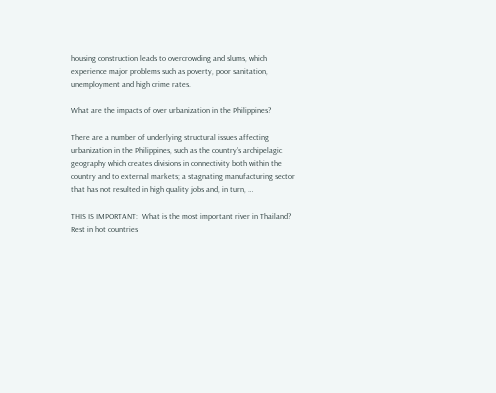housing construction leads to overcrowding and slums, which experience major problems such as poverty, poor sanitation, unemployment and high crime rates.

What are the impacts of over urbanization in the Philippines?

There are a number of underlying structural issues affecting urbanization in the Philippines, such as the country’s archipelagic geography which creates divisions in connectivity both within the country and to external markets; a stagnating manufacturing sector that has not resulted in high quality jobs and, in turn, …

THIS IS IMPORTANT:  What is the most important river in Thailand?
Rest in hot countries